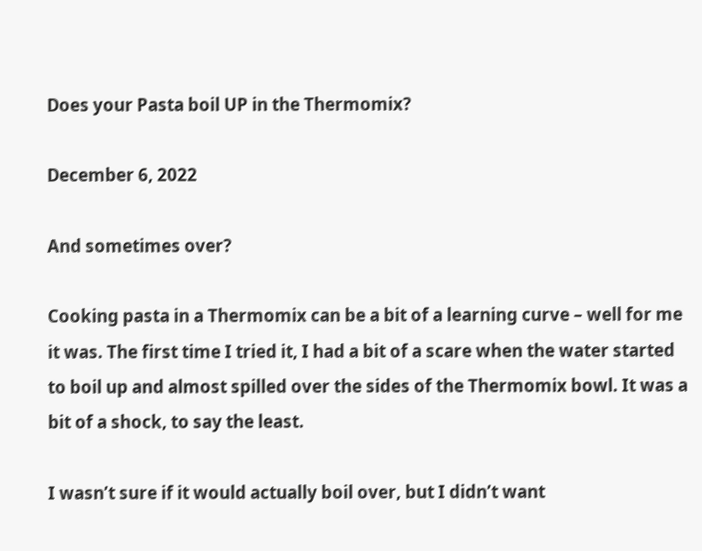Does your Pasta boil UP in the Thermomix?

December 6, 2022

And sometimes over?

Cooking pasta in a Thermomix can be a bit of a learning curve – well for me it was. The first time I tried it, I had a bit of a scare when the water started to boil up and almost spilled over the sides of the Thermomix bowl. It was a bit of a shock, to say the least.

I wasn’t sure if it would actually boil over, but I didn’t want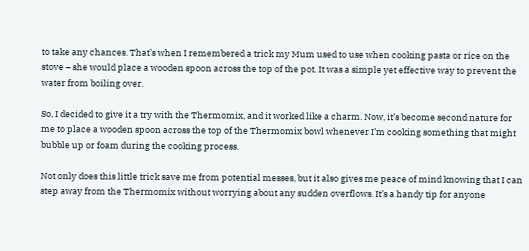to take any chances. That’s when I remembered a trick my Mum used to use when cooking pasta or rice on the stove – she would place a wooden spoon across the top of the pot. It was a simple yet effective way to prevent the water from boiling over.

So, I decided to give it a try with the Thermomix, and it worked like a charm. Now, it’s become second nature for me to place a wooden spoon across the top of the Thermomix bowl whenever I’m cooking something that might bubble up or foam during the cooking process.

Not only does this little trick save me from potential messes, but it also gives me peace of mind knowing that I can step away from the Thermomix without worrying about any sudden overflows. It’s a handy tip for anyone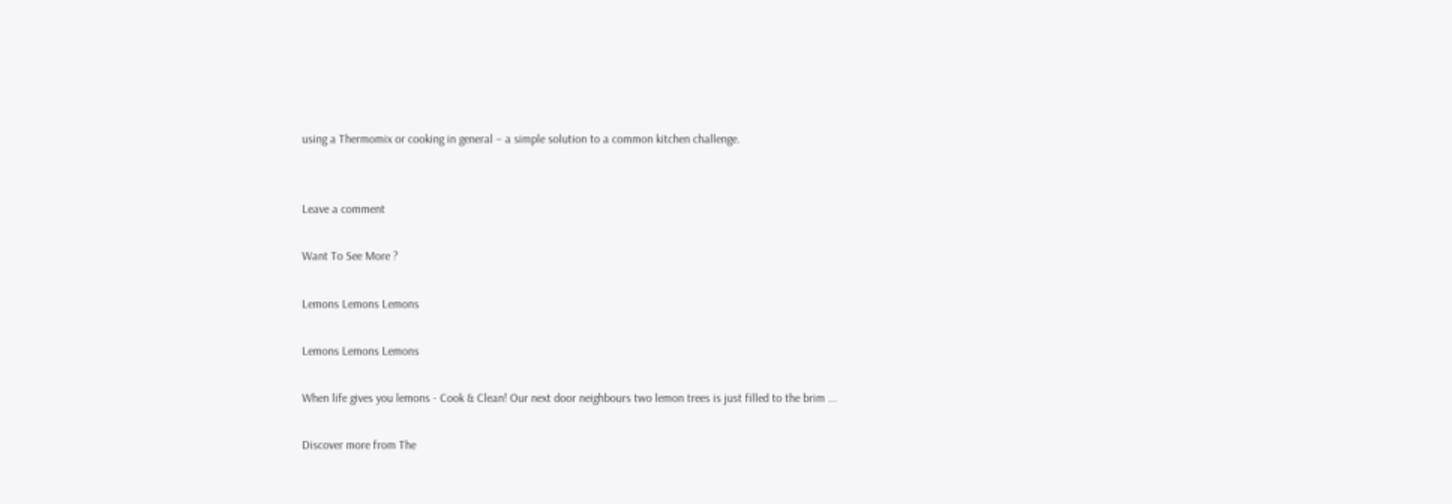using a Thermomix or cooking in general – a simple solution to a common kitchen challenge.


Leave a comment

Want To See More ?

Lemons Lemons Lemons

Lemons Lemons Lemons

When life gives you lemons - Cook & Clean! Our next door neighbours two lemon trees is just filled to the brim ...

Discover more from The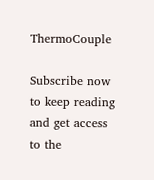ThermoCouple

Subscribe now to keep reading and get access to the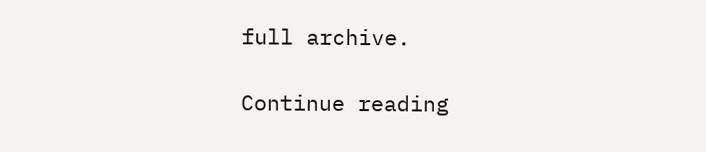full archive.

Continue reading